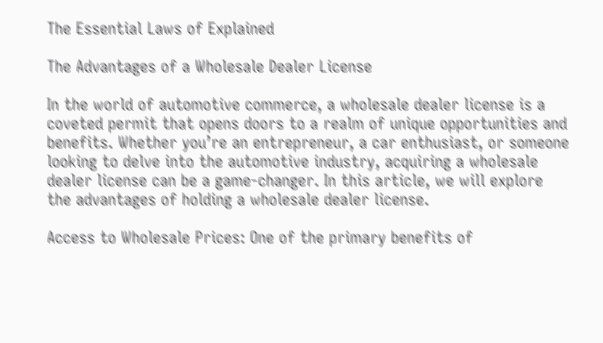The Essential Laws of Explained

The Advantages of a Wholesale Dealer License

In the world of automotive commerce, a wholesale dealer license is a coveted permit that opens doors to a realm of unique opportunities and benefits. Whether you’re an entrepreneur, a car enthusiast, or someone looking to delve into the automotive industry, acquiring a wholesale dealer license can be a game-changer. In this article, we will explore the advantages of holding a wholesale dealer license.

Access to Wholesale Prices: One of the primary benefits of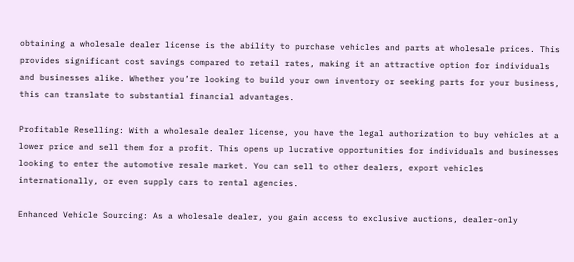obtaining a wholesale dealer license is the ability to purchase vehicles and parts at wholesale prices. This provides significant cost savings compared to retail rates, making it an attractive option for individuals and businesses alike. Whether you’re looking to build your own inventory or seeking parts for your business, this can translate to substantial financial advantages.

Profitable Reselling: With a wholesale dealer license, you have the legal authorization to buy vehicles at a lower price and sell them for a profit. This opens up lucrative opportunities for individuals and businesses looking to enter the automotive resale market. You can sell to other dealers, export vehicles internationally, or even supply cars to rental agencies.

Enhanced Vehicle Sourcing: As a wholesale dealer, you gain access to exclusive auctions, dealer-only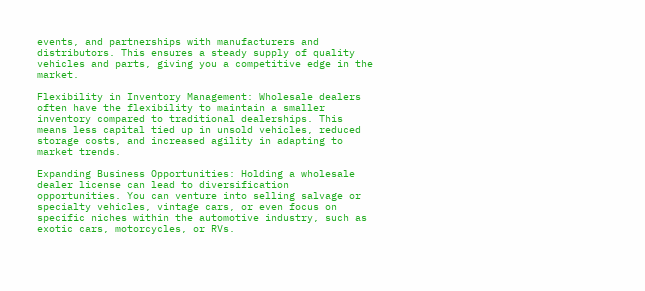events, and partnerships with manufacturers and distributors. This ensures a steady supply of quality vehicles and parts, giving you a competitive edge in the market.

Flexibility in Inventory Management: Wholesale dealers often have the flexibility to maintain a smaller inventory compared to traditional dealerships. This means less capital tied up in unsold vehicles, reduced storage costs, and increased agility in adapting to market trends.

Expanding Business Opportunities: Holding a wholesale dealer license can lead to diversification opportunities. You can venture into selling salvage or specialty vehicles, vintage cars, or even focus on specific niches within the automotive industry, such as exotic cars, motorcycles, or RVs.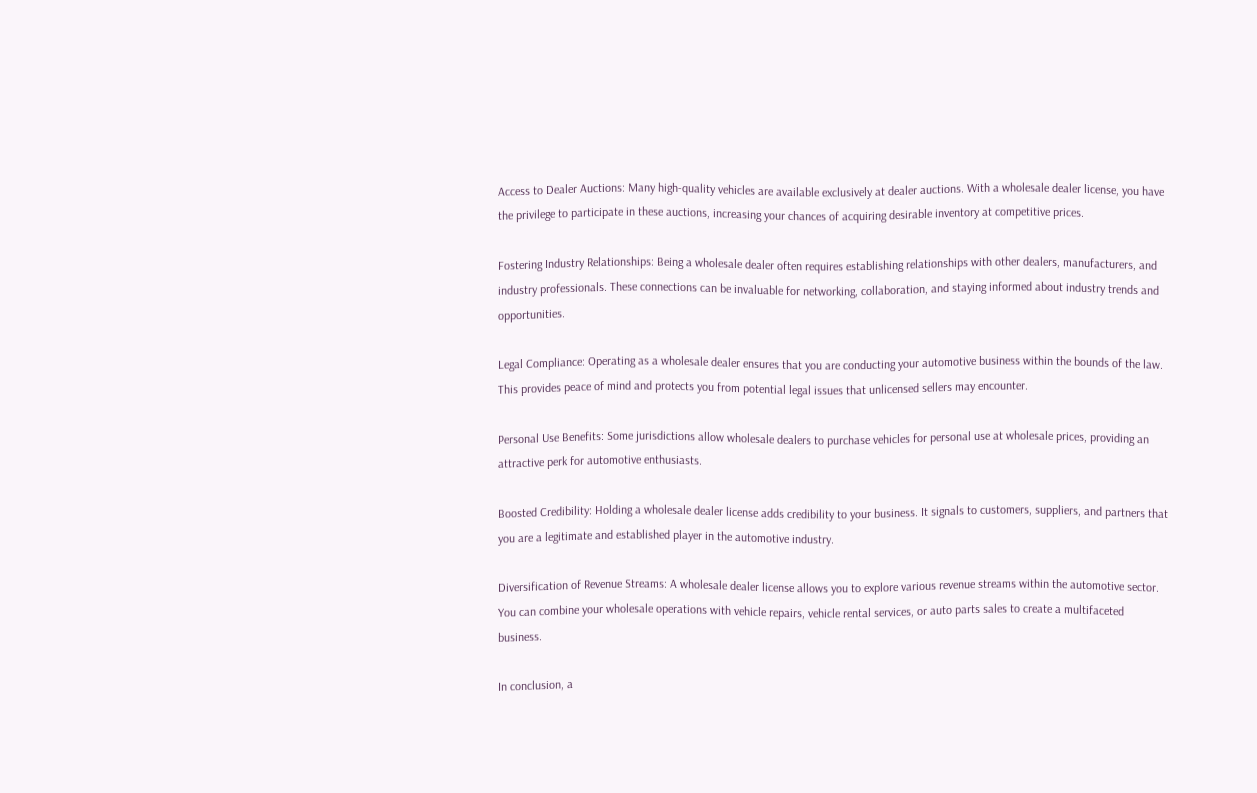Access to Dealer Auctions: Many high-quality vehicles are available exclusively at dealer auctions. With a wholesale dealer license, you have the privilege to participate in these auctions, increasing your chances of acquiring desirable inventory at competitive prices.

Fostering Industry Relationships: Being a wholesale dealer often requires establishing relationships with other dealers, manufacturers, and industry professionals. These connections can be invaluable for networking, collaboration, and staying informed about industry trends and opportunities.

Legal Compliance: Operating as a wholesale dealer ensures that you are conducting your automotive business within the bounds of the law. This provides peace of mind and protects you from potential legal issues that unlicensed sellers may encounter.

Personal Use Benefits: Some jurisdictions allow wholesale dealers to purchase vehicles for personal use at wholesale prices, providing an attractive perk for automotive enthusiasts.

Boosted Credibility: Holding a wholesale dealer license adds credibility to your business. It signals to customers, suppliers, and partners that you are a legitimate and established player in the automotive industry.

Diversification of Revenue Streams: A wholesale dealer license allows you to explore various revenue streams within the automotive sector. You can combine your wholesale operations with vehicle repairs, vehicle rental services, or auto parts sales to create a multifaceted business.

In conclusion, a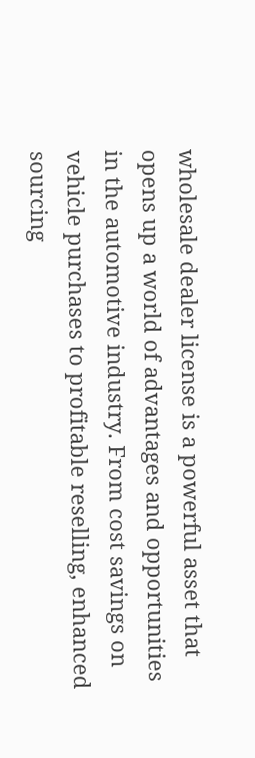wholesale dealer license is a powerful asset that opens up a world of advantages and opportunities in the automotive industry. From cost savings on vehicle purchases to profitable reselling, enhanced sourcing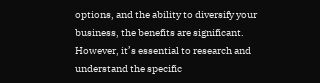options, and the ability to diversify your business, the benefits are significant. However, it’s essential to research and understand the specific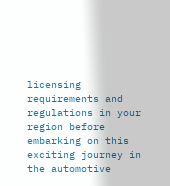licensing requirements and regulations in your region before embarking on this exciting journey in the automotive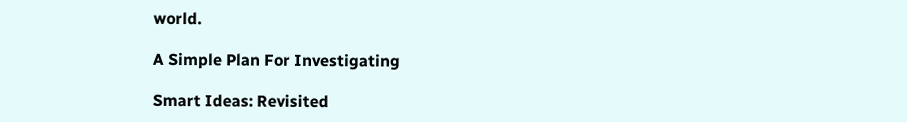world.

A Simple Plan For Investigating

Smart Ideas: Revisited